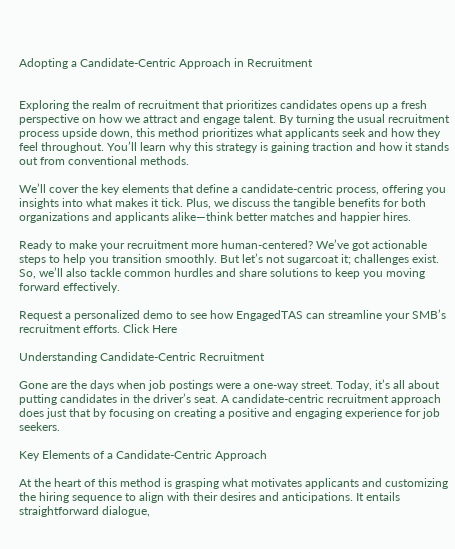Adopting a Candidate-Centric Approach in Recruitment


Exploring the realm of recruitment that prioritizes candidates opens up a fresh perspective on how we attract and engage talent. By turning the usual recruitment process upside down, this method prioritizes what applicants seek and how they feel throughout. You’ll learn why this strategy is gaining traction and how it stands out from conventional methods.

We’ll cover the key elements that define a candidate-centric process, offering you insights into what makes it tick. Plus, we discuss the tangible benefits for both organizations and applicants alike—think better matches and happier hires.

Ready to make your recruitment more human-centered? We’ve got actionable steps to help you transition smoothly. But let’s not sugarcoat it; challenges exist. So, we’ll also tackle common hurdles and share solutions to keep you moving forward effectively.

Request a personalized demo to see how EngagedTAS can streamline your SMB’s recruitment efforts. Click Here

Understanding Candidate-Centric Recruitment

Gone are the days when job postings were a one-way street. Today, it’s all about putting candidates in the driver’s seat. A candidate-centric recruitment approach does just that by focusing on creating a positive and engaging experience for job seekers.

Key Elements of a Candidate-Centric Approach

At the heart of this method is grasping what motivates applicants and customizing the hiring sequence to align with their desires and anticipations. It entails straightforward dialogue,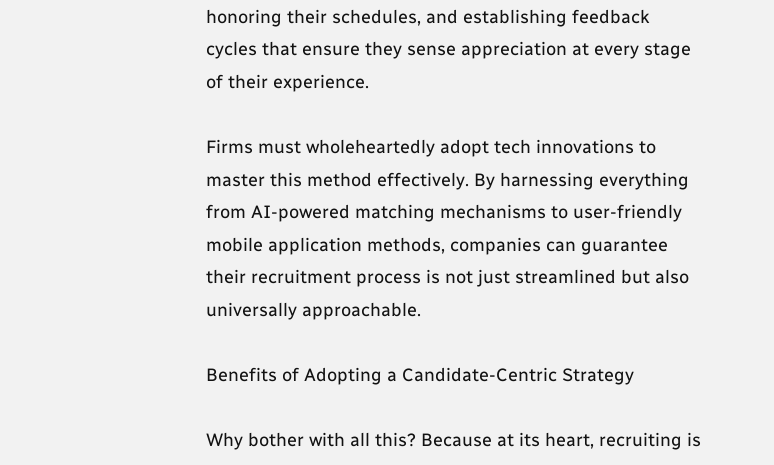honoring their schedules, and establishing feedback cycles that ensure they sense appreciation at every stage of their experience.

Firms must wholeheartedly adopt tech innovations to master this method effectively. By harnessing everything from AI-powered matching mechanisms to user-friendly mobile application methods, companies can guarantee their recruitment process is not just streamlined but also universally approachable.

Benefits of Adopting a Candidate-Centric Strategy

Why bother with all this? Because at its heart, recruiting is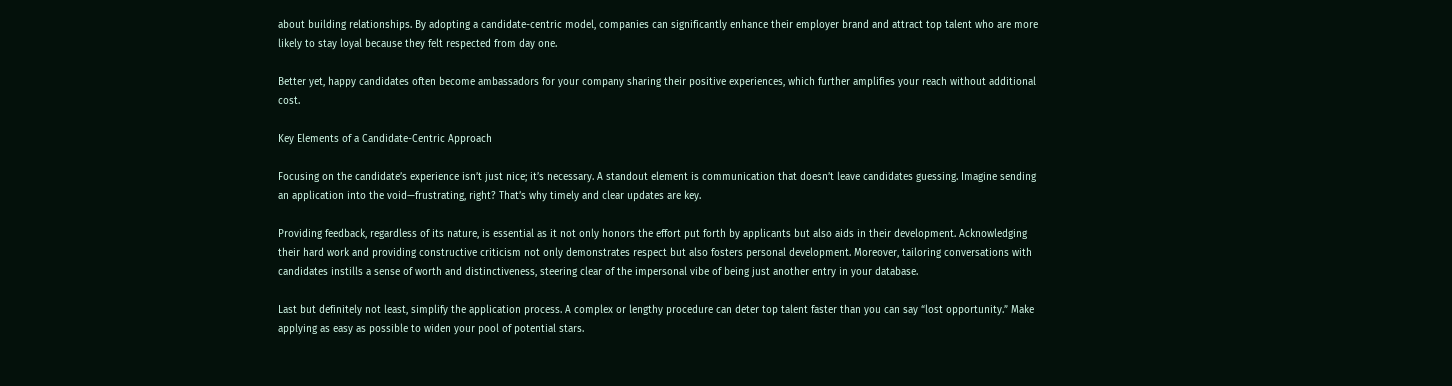about building relationships. By adopting a candidate-centric model, companies can significantly enhance their employer brand and attract top talent who are more likely to stay loyal because they felt respected from day one.

Better yet, happy candidates often become ambassadors for your company sharing their positive experiences, which further amplifies your reach without additional cost.

Key Elements of a Candidate-Centric Approach

Focusing on the candidate’s experience isn’t just nice; it’s necessary. A standout element is communication that doesn’t leave candidates guessing. Imagine sending an application into the void—frustrating, right? That’s why timely and clear updates are key.

Providing feedback, regardless of its nature, is essential as it not only honors the effort put forth by applicants but also aids in their development. Acknowledging their hard work and providing constructive criticism not only demonstrates respect but also fosters personal development. Moreover, tailoring conversations with candidates instills a sense of worth and distinctiveness, steering clear of the impersonal vibe of being just another entry in your database.

Last but definitely not least, simplify the application process. A complex or lengthy procedure can deter top talent faster than you can say “lost opportunity.” Make applying as easy as possible to widen your pool of potential stars.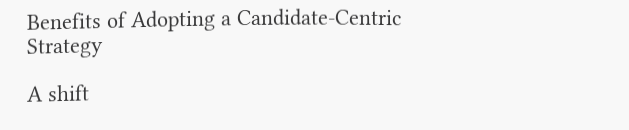Benefits of Adopting a Candidate-Centric Strategy

A shift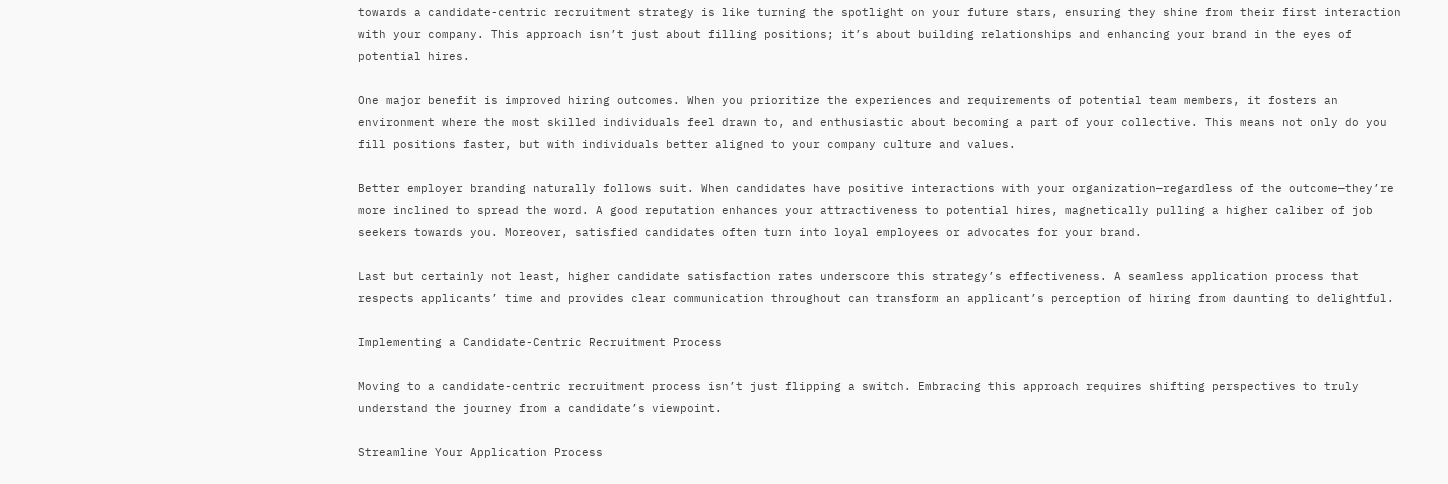towards a candidate-centric recruitment strategy is like turning the spotlight on your future stars, ensuring they shine from their first interaction with your company. This approach isn’t just about filling positions; it’s about building relationships and enhancing your brand in the eyes of potential hires.

One major benefit is improved hiring outcomes. When you prioritize the experiences and requirements of potential team members, it fosters an environment where the most skilled individuals feel drawn to, and enthusiastic about becoming a part of your collective. This means not only do you fill positions faster, but with individuals better aligned to your company culture and values.

Better employer branding naturally follows suit. When candidates have positive interactions with your organization—regardless of the outcome—they’re more inclined to spread the word. A good reputation enhances your attractiveness to potential hires, magnetically pulling a higher caliber of job seekers towards you. Moreover, satisfied candidates often turn into loyal employees or advocates for your brand.

Last but certainly not least, higher candidate satisfaction rates underscore this strategy’s effectiveness. A seamless application process that respects applicants’ time and provides clear communication throughout can transform an applicant’s perception of hiring from daunting to delightful.

Implementing a Candidate-Centric Recruitment Process

Moving to a candidate-centric recruitment process isn’t just flipping a switch. Embracing this approach requires shifting perspectives to truly understand the journey from a candidate’s viewpoint.

Streamline Your Application Process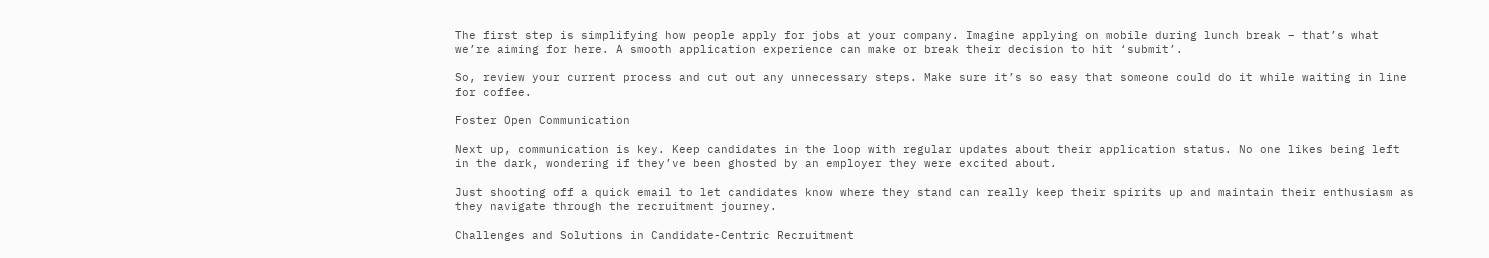The first step is simplifying how people apply for jobs at your company. Imagine applying on mobile during lunch break – that’s what we’re aiming for here. A smooth application experience can make or break their decision to hit ‘submit’.

So, review your current process and cut out any unnecessary steps. Make sure it’s so easy that someone could do it while waiting in line for coffee.

Foster Open Communication

Next up, communication is key. Keep candidates in the loop with regular updates about their application status. No one likes being left in the dark, wondering if they’ve been ghosted by an employer they were excited about.

Just shooting off a quick email to let candidates know where they stand can really keep their spirits up and maintain their enthusiasm as they navigate through the recruitment journey.

Challenges and Solutions in Candidate-Centric Recruitment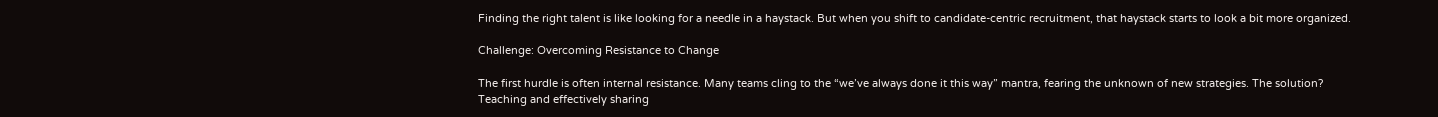Finding the right talent is like looking for a needle in a haystack. But when you shift to candidate-centric recruitment, that haystack starts to look a bit more organized.

Challenge: Overcoming Resistance to Change

The first hurdle is often internal resistance. Many teams cling to the “we’ve always done it this way” mantra, fearing the unknown of new strategies. The solution? Teaching and effectively sharing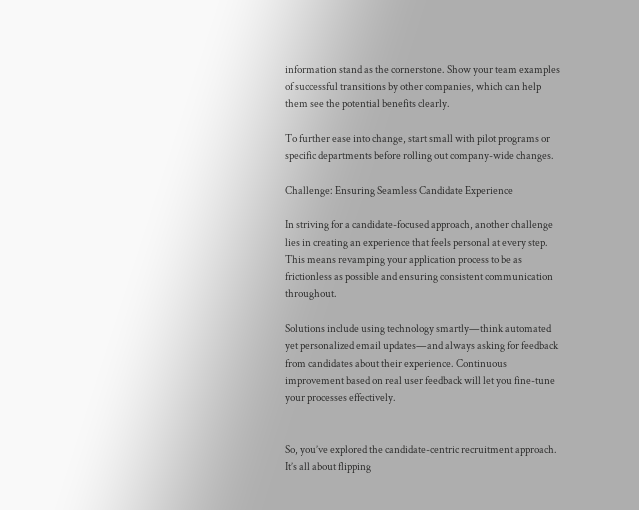information stand as the cornerstone. Show your team examples of successful transitions by other companies, which can help them see the potential benefits clearly.

To further ease into change, start small with pilot programs or specific departments before rolling out company-wide changes.

Challenge: Ensuring Seamless Candidate Experience

In striving for a candidate-focused approach, another challenge lies in creating an experience that feels personal at every step. This means revamping your application process to be as frictionless as possible and ensuring consistent communication throughout.

Solutions include using technology smartly—think automated yet personalized email updates—and always asking for feedback from candidates about their experience. Continuous improvement based on real user feedback will let you fine-tune your processes effectively.


So, you’ve explored the candidate-centric recruitment approach. It’s all about flipping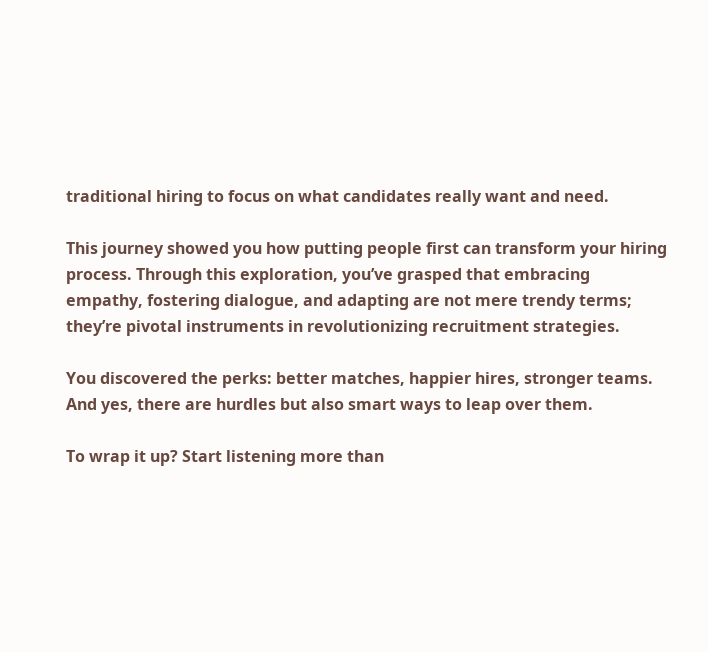traditional hiring to focus on what candidates really want and need.

This journey showed you how putting people first can transform your hiring process. Through this exploration, you’ve grasped that embracing empathy, fostering dialogue, and adapting are not mere trendy terms; they’re pivotal instruments in revolutionizing recruitment strategies.

You discovered the perks: better matches, happier hires, stronger teams. And yes, there are hurdles but also smart ways to leap over them.

To wrap it up? Start listening more than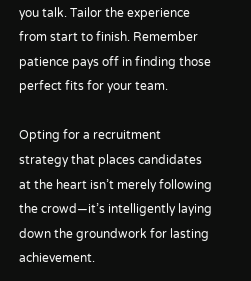you talk. Tailor the experience from start to finish. Remember patience pays off in finding those perfect fits for your team.

Opting for a recruitment strategy that places candidates at the heart isn’t merely following the crowd—it’s intelligently laying down the groundwork for lasting achievement.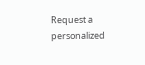Request a personalized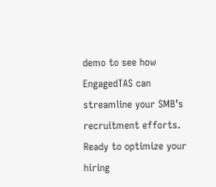demo to see how EngagedTAS can streamline your SMB’s recruitment efforts. Ready to optimize your hiring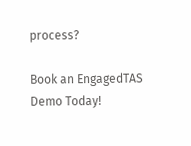process?

Book an EngagedTAS Demo Today!